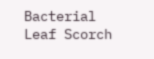Bacterial Leaf Scorch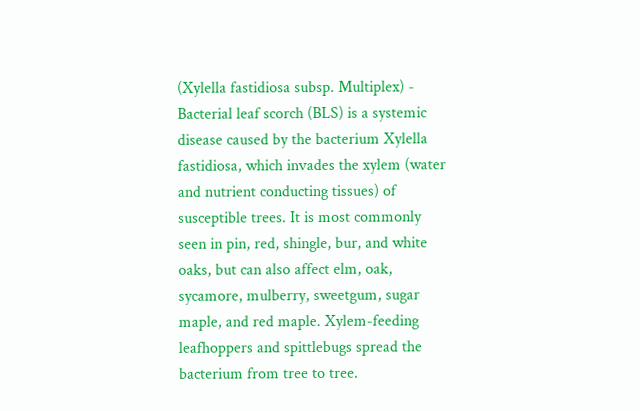(Xylella fastidiosa subsp. Multiplex) - Bacterial leaf scorch (BLS) is a systemic disease caused by the bacterium Xylella fastidiosa, which invades the xylem (water and nutrient conducting tissues) of susceptible trees. It is most commonly seen in pin, red, shingle, bur, and white oaks, but can also affect elm, oak, sycamore, mulberry, sweetgum, sugar maple, and red maple. Xylem-feeding leafhoppers and spittlebugs spread the bacterium from tree to tree.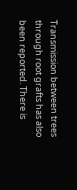Transmission between trees through root grafts has also been reported. There is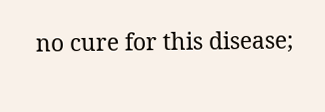no cure for this disease;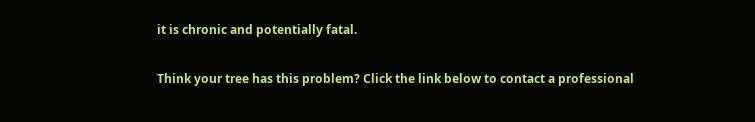it is chronic and potentially fatal.

Think your tree has this problem? Click the link below to contact a professional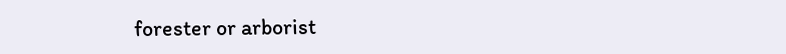forester or arborist